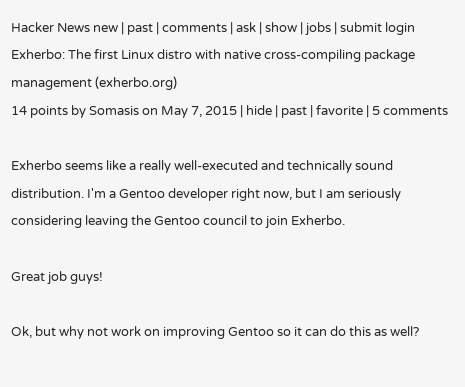Hacker News new | past | comments | ask | show | jobs | submit login
Exherbo: The first Linux distro with native cross-compiling package management (exherbo.org)
14 points by Somasis on May 7, 2015 | hide | past | favorite | 5 comments

Exherbo seems like a really well-executed and technically sound distribution. I'm a Gentoo developer right now, but I am seriously considering leaving the Gentoo council to join Exherbo.

Great job guys!

Ok, but why not work on improving Gentoo so it can do this as well?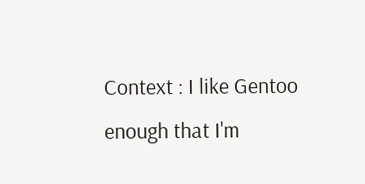Context : I like Gentoo enough that I'm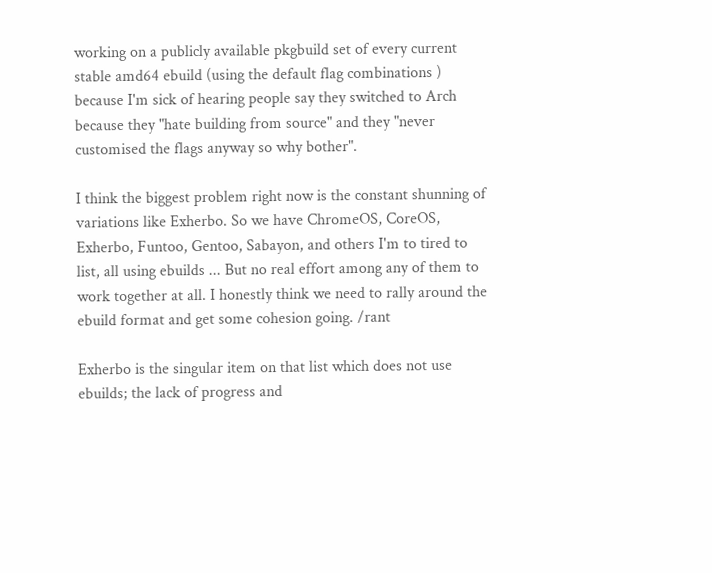working on a publicly available pkgbuild set of every current stable amd64 ebuild (using the default flag combinations ) because I'm sick of hearing people say they switched to Arch because they "hate building from source" and they "never customised the flags anyway so why bother".

I think the biggest problem right now is the constant shunning of variations like Exherbo. So we have ChromeOS, CoreOS, Exherbo, Funtoo, Gentoo, Sabayon, and others I'm to tired to list, all using ebuilds ... But no real effort among any of them to work together at all. I honestly think we need to rally around the ebuild format and get some cohesion going. /rant

Exherbo is the singular item on that list which does not use ebuilds; the lack of progress and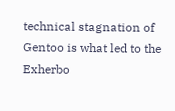technical stagnation of Gentoo is what led to the Exherbo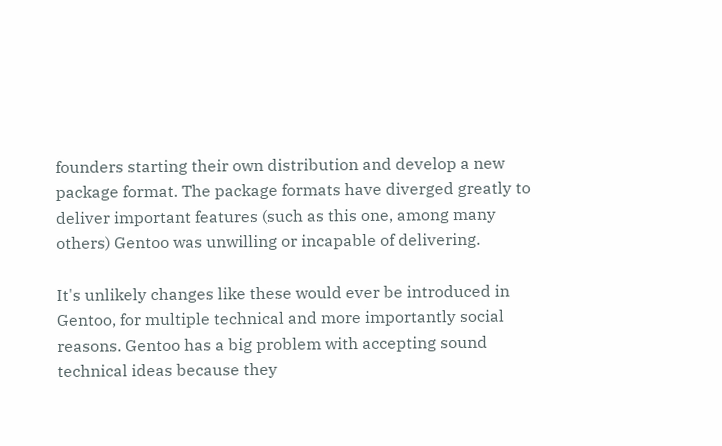founders starting their own distribution and develop a new package format. The package formats have diverged greatly to deliver important features (such as this one, among many others) Gentoo was unwilling or incapable of delivering.

It's unlikely changes like these would ever be introduced in Gentoo, for multiple technical and more importantly social reasons. Gentoo has a big problem with accepting sound technical ideas because they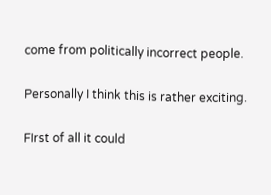come from politically incorrect people.

Personally I think this is rather exciting.

FIrst of all it could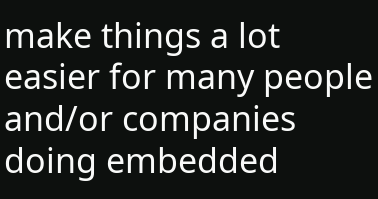make things a lot easier for many people and/or companies doing embedded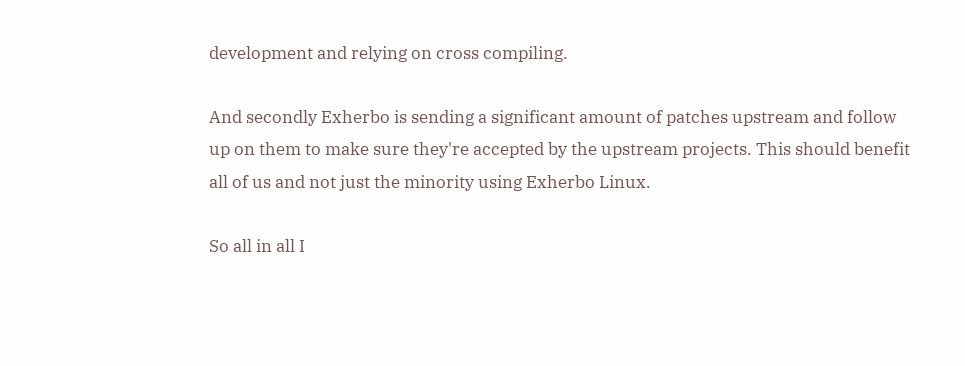development and relying on cross compiling.

And secondly Exherbo is sending a significant amount of patches upstream and follow up on them to make sure they're accepted by the upstream projects. This should benefit all of us and not just the minority using Exherbo Linux.

So all in all I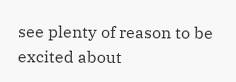see plenty of reason to be excited about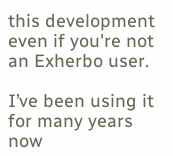this development even if you're not an Exherbo user.

I’ve been using it for many years now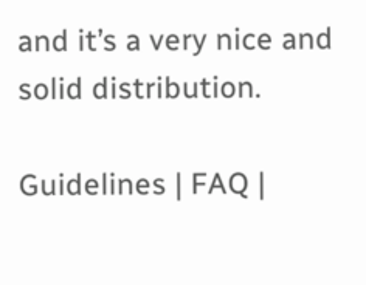and it’s a very nice and solid distribution.

Guidelines | FAQ |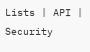Lists | API | Security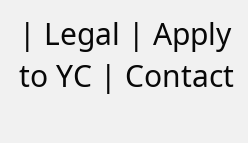| Legal | Apply to YC | Contact